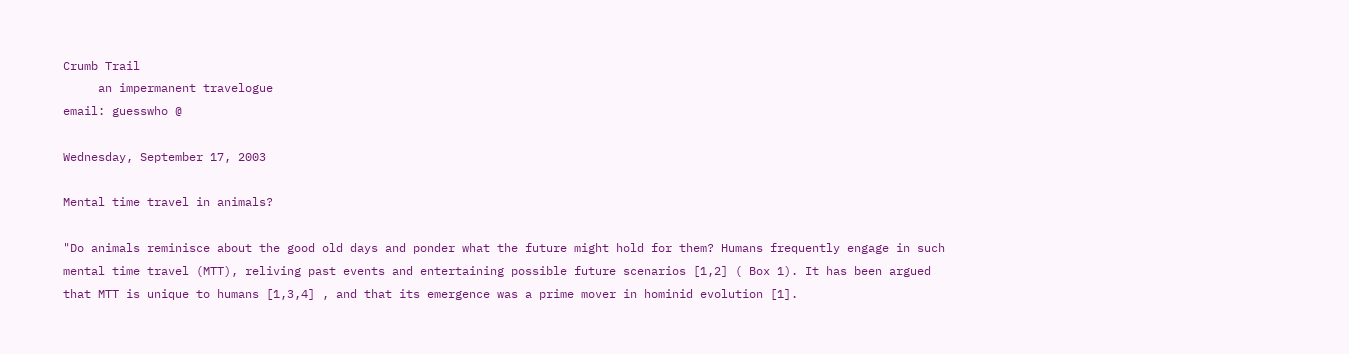Crumb Trail
     an impermanent travelogue
email: guesswho @

Wednesday, September 17, 2003

Mental time travel in animals?

"Do animals reminisce about the good old days and ponder what the future might hold for them? Humans frequently engage in such mental time travel (MTT), reliving past events and entertaining possible future scenarios [1,2] ( Box 1). It has been argued that MTT is unique to humans [1,3,4] , and that its emergence was a prime mover in hominid evolution [1].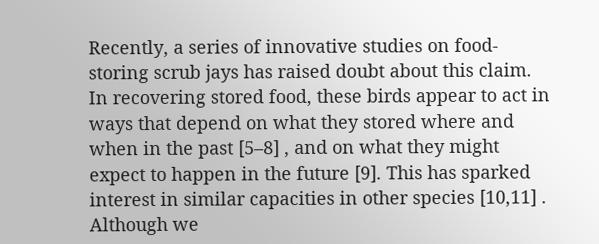Recently, a series of innovative studies on food-storing scrub jays has raised doubt about this claim. In recovering stored food, these birds appear to act in ways that depend on what they stored where and when in the past [5–8] , and on what they might expect to happen in the future [9]. This has sparked interest in similar capacities in other species [10,11] . Although we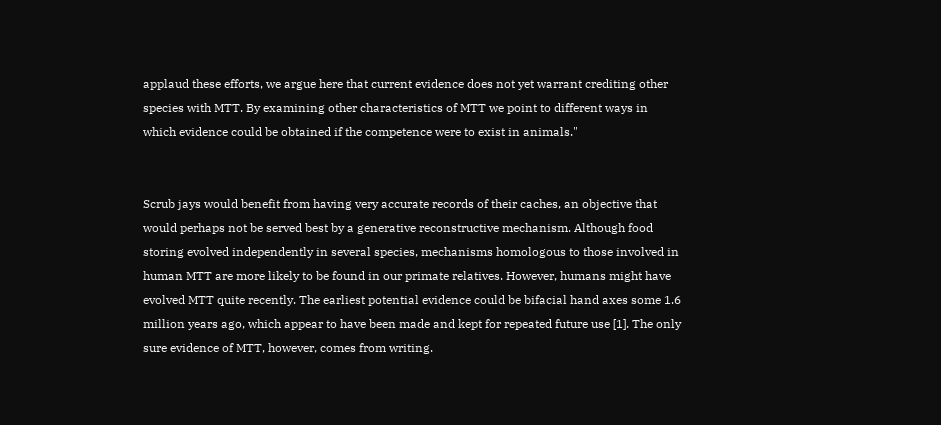applaud these efforts, we argue here that current evidence does not yet warrant crediting other species with MTT. By examining other characteristics of MTT we point to different ways in which evidence could be obtained if the competence were to exist in animals."


Scrub jays would benefit from having very accurate records of their caches, an objective that would perhaps not be served best by a generative reconstructive mechanism. Although food storing evolved independently in several species, mechanisms homologous to those involved in human MTT are more likely to be found in our primate relatives. However, humans might have evolved MTT quite recently. The earliest potential evidence could be bifacial hand axes some 1.6 million years ago, which appear to have been made and kept for repeated future use [1]. The only sure evidence of MTT, however, comes from writing.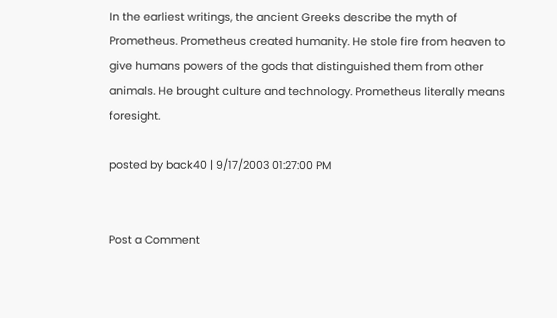In the earliest writings, the ancient Greeks describe the myth of Prometheus. Prometheus created humanity. He stole fire from heaven to give humans powers of the gods that distinguished them from other animals. He brought culture and technology. Prometheus literally means foresight.

posted by back40 | 9/17/2003 01:27:00 PM


Post a Comment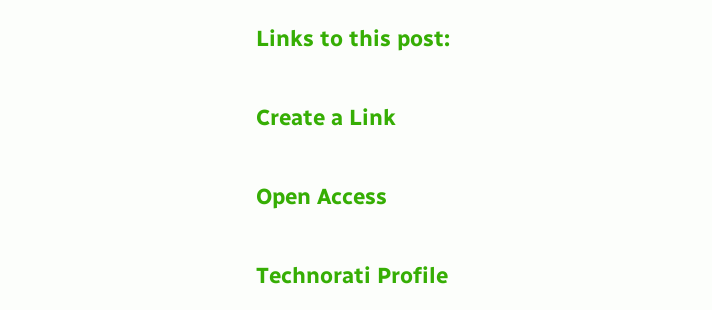Links to this post:

Create a Link

Open Access

Technorati Profile